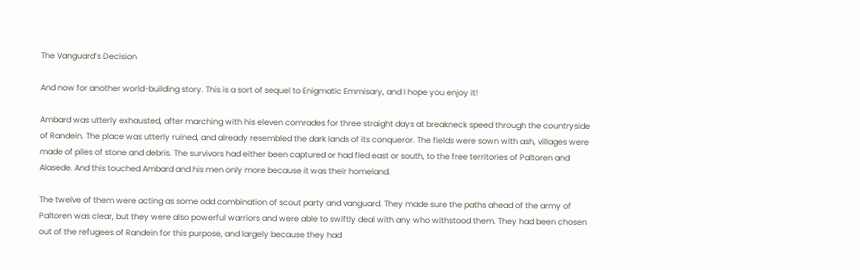The Vanguard’s Decision

And now for another world-building story. This is a sort of sequel to Enigmatic Emmisary, and I hope you enjoy it!

Ambard was utterly exhausted, after marching with his eleven comrades for three straight days at breakneck speed through the countryside of Randein. The place was utterly ruined, and already resembled the dark lands of its conqueror. The fields were sown with ash, villages were made of piles of stone and debris. The survivors had either been captured or had fled east or south, to the free territories of Paltoren and Alasede. And this touched Ambard and his men only more because it was their homeland.

The twelve of them were acting as some odd combination of scout party and vanguard. They made sure the paths ahead of the army of Paltoren was clear, but they were also powerful warriors and were able to swiftly deal with any who withstood them. They had been chosen out of the refugees of Randein for this purpose, and largely because they had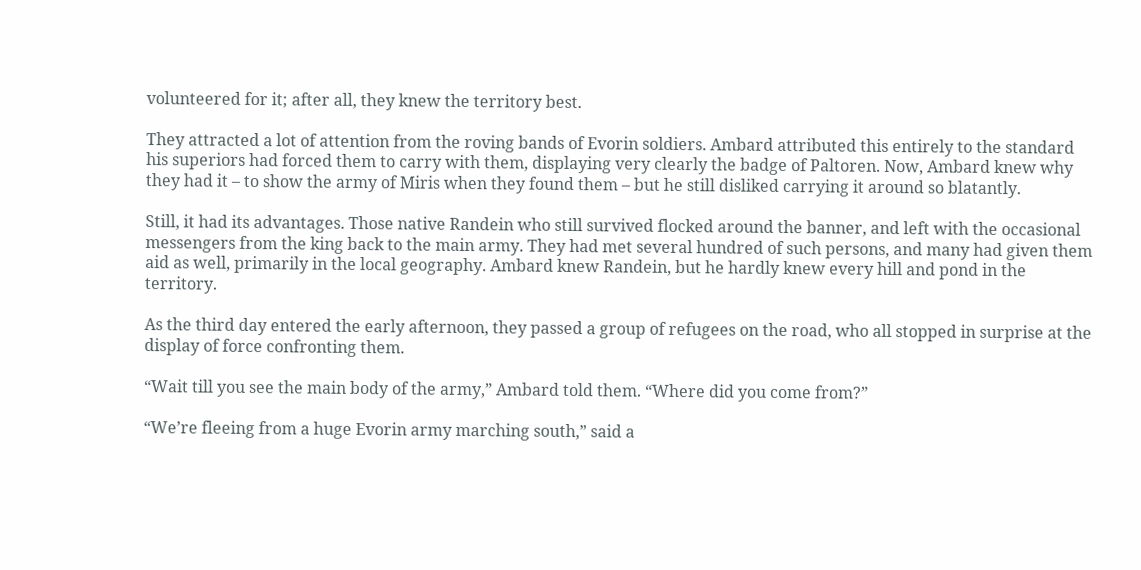volunteered for it; after all, they knew the territory best.

They attracted a lot of attention from the roving bands of Evorin soldiers. Ambard attributed this entirely to the standard his superiors had forced them to carry with them, displaying very clearly the badge of Paltoren. Now, Ambard knew why they had it – to show the army of Miris when they found them – but he still disliked carrying it around so blatantly.

Still, it had its advantages. Those native Randein who still survived flocked around the banner, and left with the occasional messengers from the king back to the main army. They had met several hundred of such persons, and many had given them aid as well, primarily in the local geography. Ambard knew Randein, but he hardly knew every hill and pond in the territory.

As the third day entered the early afternoon, they passed a group of refugees on the road, who all stopped in surprise at the display of force confronting them.

“Wait till you see the main body of the army,” Ambard told them. “Where did you come from?”

“We’re fleeing from a huge Evorin army marching south,” said a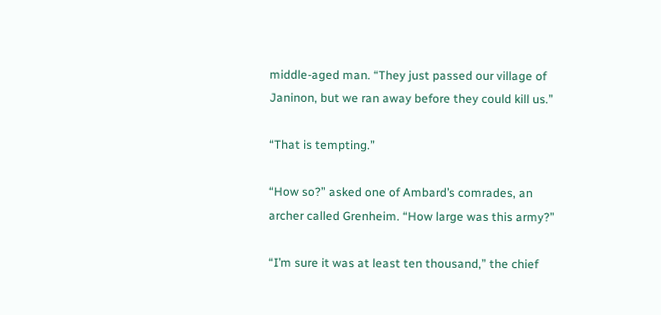middle-aged man. “They just passed our village of Janinon, but we ran away before they could kill us.”

“That is tempting.”

“How so?” asked one of Ambard’s comrades, an archer called Grenheim. “How large was this army?”

“I’m sure it was at least ten thousand,” the chief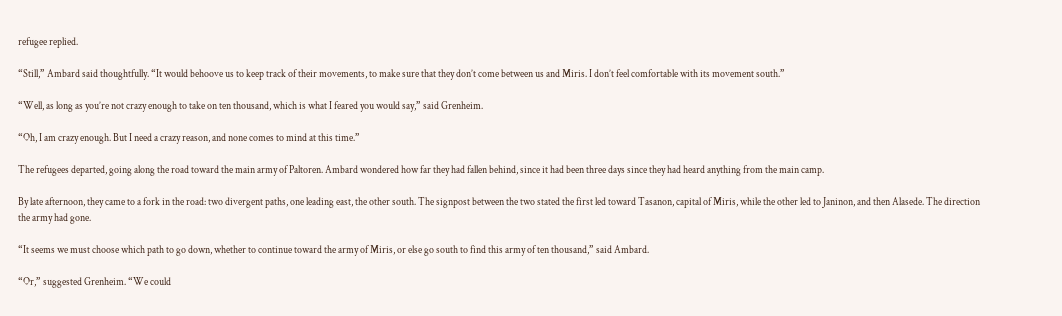refugee replied.

“Still,” Ambard said thoughtfully. “It would behoove us to keep track of their movements, to make sure that they don’t come between us and Miris. I don’t feel comfortable with its movement south.”

“Well, as long as you’re not crazy enough to take on ten thousand, which is what I feared you would say,” said Grenheim.

“Oh, I am crazy enough. But I need a crazy reason, and none comes to mind at this time.”

The refugees departed, going along the road toward the main army of Paltoren. Ambard wondered how far they had fallen behind, since it had been three days since they had heard anything from the main camp.

By late afternoon, they came to a fork in the road: two divergent paths, one leading east, the other south. The signpost between the two stated the first led toward Tasanon, capital of Miris, while the other led to Janinon, and then Alasede. The direction the army had gone.

“It seems we must choose which path to go down, whether to continue toward the army of Miris, or else go south to find this army of ten thousand,” said Ambard.

“Or,” suggested Grenheim. “We could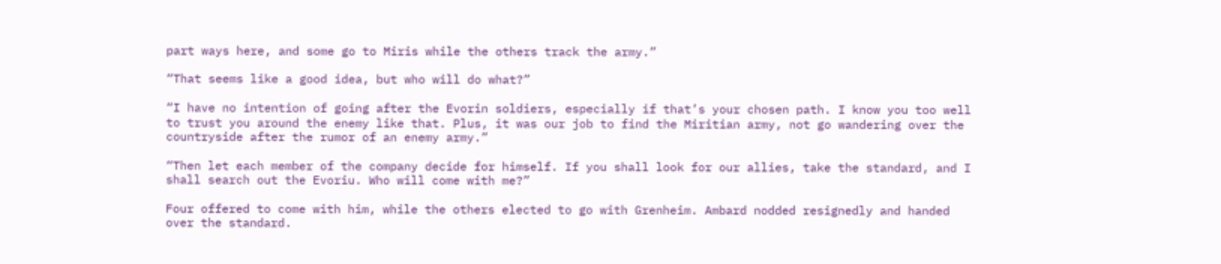part ways here, and some go to Miris while the others track the army.”

“That seems like a good idea, but who will do what?”

“I have no intention of going after the Evorin soldiers, especially if that’s your chosen path. I know you too well to trust you around the enemy like that. Plus, it was our job to find the Miritian army, not go wandering over the countryside after the rumor of an enemy army.”

“Then let each member of the company decide for himself. If you shall look for our allies, take the standard, and I shall search out the Evoriu. Who will come with me?”

Four offered to come with him, while the others elected to go with Grenheim. Ambard nodded resignedly and handed over the standard.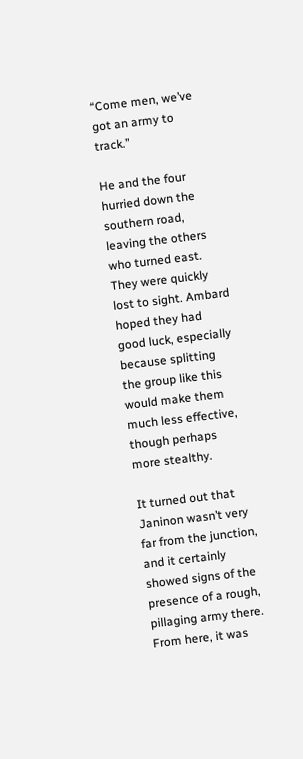“Come men, we’ve got an army to track.”

He and the four hurried down the southern road, leaving the others who turned east. They were quickly lost to sight. Ambard hoped they had good luck, especially because splitting the group like this would make them much less effective, though perhaps more stealthy.

It turned out that Janinon wasn’t very far from the junction, and it certainly showed signs of the presence of a rough, pillaging army there. From here, it was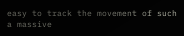easy to track the movement of such a massive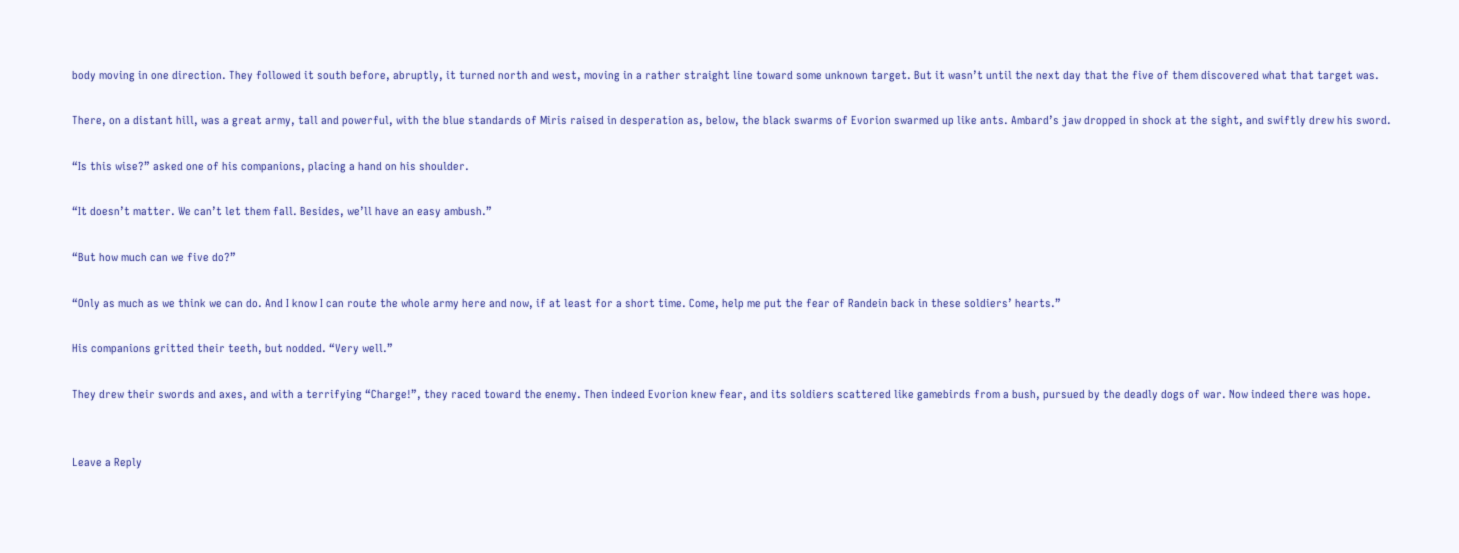body moving in one direction. They followed it south before, abruptly, it turned north and west, moving in a rather straight line toward some unknown target. But it wasn’t until the next day that the five of them discovered what that target was.

There, on a distant hill, was a great army, tall and powerful, with the blue standards of Miris raised in desperation as, below, the black swarms of Evorion swarmed up like ants. Ambard’s jaw dropped in shock at the sight, and swiftly drew his sword.

“Is this wise?” asked one of his companions, placing a hand on his shoulder.

“It doesn’t matter. We can’t let them fall. Besides, we’ll have an easy ambush.”

“But how much can we five do?”

“Only as much as we think we can do. And I know I can route the whole army here and now, if at least for a short time. Come, help me put the fear of Randein back in these soldiers’ hearts.”

His companions gritted their teeth, but nodded. “Very well.”

They drew their swords and axes, and with a terrifying “Charge!”, they raced toward the enemy. Then indeed Evorion knew fear, and its soldiers scattered like gamebirds from a bush, pursued by the deadly dogs of war. Now indeed there was hope.


Leave a Reply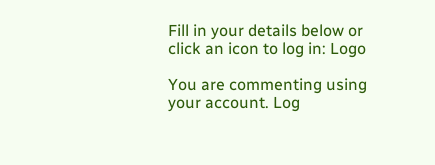Fill in your details below or click an icon to log in: Logo

You are commenting using your account. Log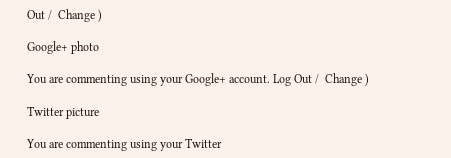Out /  Change )

Google+ photo

You are commenting using your Google+ account. Log Out /  Change )

Twitter picture

You are commenting using your Twitter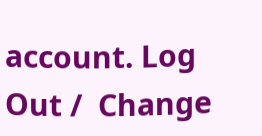account. Log Out /  Change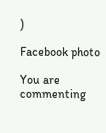)

Facebook photo

You are commenting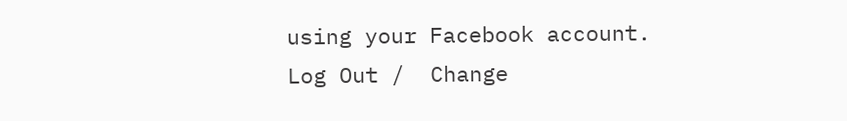using your Facebook account. Log Out /  Change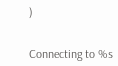)


Connecting to %s